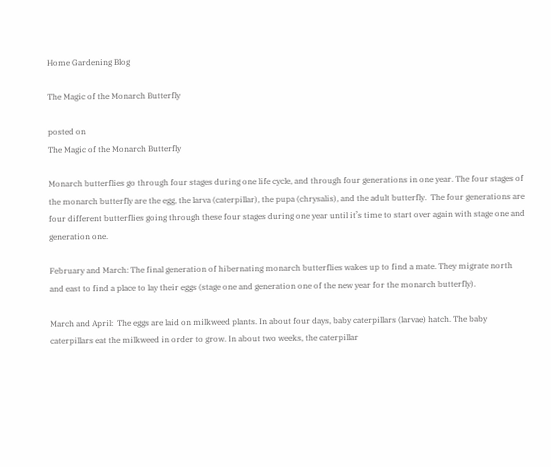Home Gardening Blog

The Magic of the Monarch Butterfly

posted on
The Magic of the Monarch Butterfly

Monarch butterflies go through four stages during one life cycle, and through four generations in one year. The four stages of the monarch butterfly are the egg, the larva (caterpillar), the pupa (chrysalis), and the adult butterfly.  The four generations are four different butterflies going through these four stages during one year until it’s time to start over again with stage one and generation one.

February and March: The final generation of hibernating monarch butterflies wakes up to find a mate. They migrate north and east to find a place to lay their eggs (stage one and generation one of the new year for the monarch butterfly).

March and April:  The eggs are laid on milkweed plants. In about four days, baby caterpillars (larvae) hatch. The baby caterpillars eat the milkweed in order to grow. In about two weeks, the caterpillar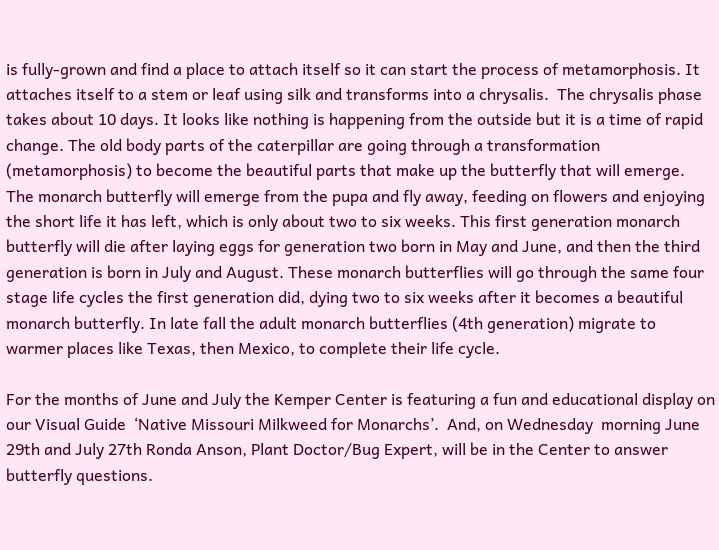is fully-grown and find a place to attach itself so it can start the process of metamorphosis. It attaches itself to a stem or leaf using silk and transforms into a chrysalis.  The chrysalis phase takes about 10 days. It looks like nothing is happening from the outside but it is a time of rapid change. The old body parts of the caterpillar are going through a transformation (metamorphosis) to become the beautiful parts that make up the butterfly that will emerge. The monarch butterfly will emerge from the pupa and fly away, feeding on flowers and enjoying the short life it has left, which is only about two to six weeks. This first generation monarch butterfly will die after laying eggs for generation two born in May and June, and then the third generation is born in July and August. These monarch butterflies will go through the same four stage life cycles the first generation did, dying two to six weeks after it becomes a beautiful monarch butterfly. In late fall the adult monarch butterflies (4th generation) migrate to warmer places like Texas, then Mexico, to complete their life cycle.

For the months of June and July the Kemper Center is featuring a fun and educational display on our Visual Guide  ‘Native Missouri Milkweed for Monarchs’.  And, on Wednesday  morning June 29th and July 27th Ronda Anson, Plant Doctor/Bug Expert, will be in the Center to answer butterfly questions.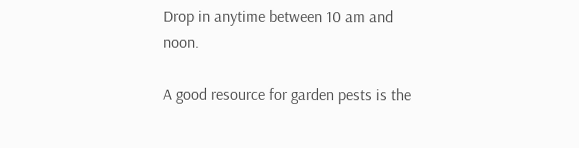Drop in anytime between 10 am and noon.

A good resource for garden pests is the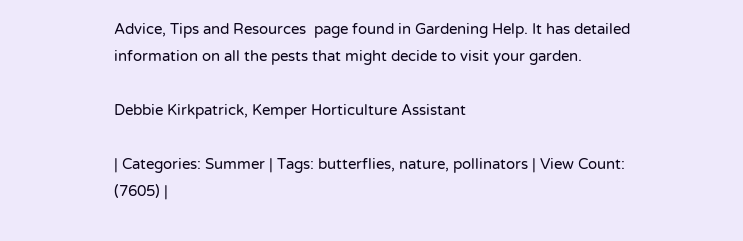Advice, Tips and Resources  page found in Gardening Help. It has detailed information on all the pests that might decide to visit your garden.

Debbie Kirkpatrick, Kemper Horticulture Assistant

| Categories: Summer | Tags: butterflies, nature, pollinators | View Count: (7605) |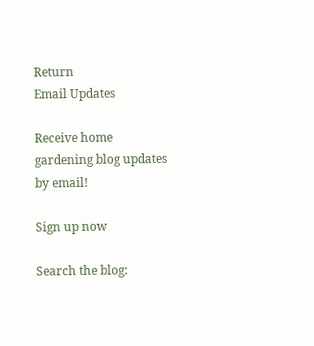Return
Email Updates

Receive home gardening blog updates by email!

Sign up now

Search the blog: